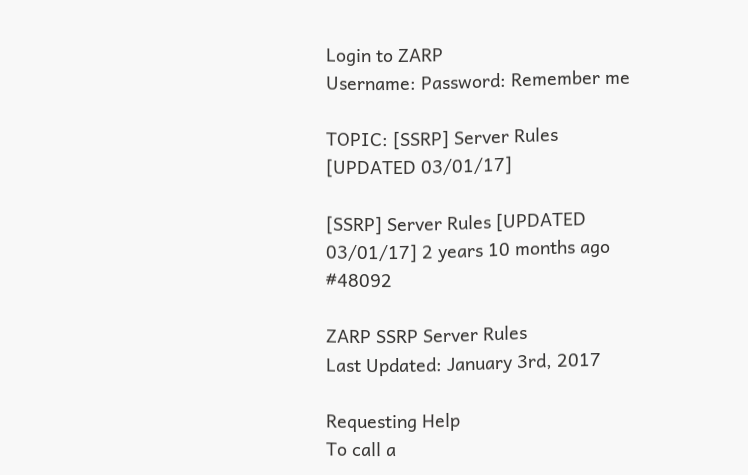Login to ZARP
Username: Password: Remember me

TOPIC: [SSRP] Server Rules [UPDATED 03/01/17]

[SSRP] Server Rules [UPDATED 03/01/17] 2 years 10 months ago #48092

ZARP SSRP Server Rules
Last Updated: January 3rd, 2017

Requesting Help
To call a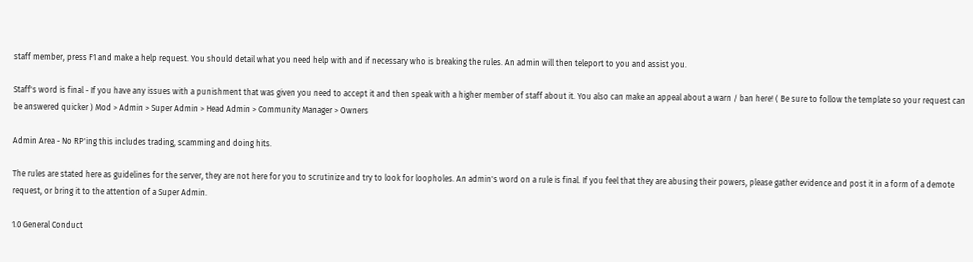staff member, press F1 and make a help request. You should detail what you need help with and if necessary who is breaking the rules. An admin will then teleport to you and assist you.

Staff's word is final - If you have any issues with a punishment that was given you need to accept it and then speak with a higher member of staff about it. You also can make an appeal about a warn / ban here! ( Be sure to follow the template so your request can be answered quicker ) Mod > Admin > Super Admin > Head Admin > Community Manager > Owners

Admin Area - No RP'ing this includes trading, scamming and doing hits.

The rules are stated here as guidelines for the server, they are not here for you to scrutinize and try to look for loopholes. An admin's word on a rule is final. If you feel that they are abusing their powers, please gather evidence and post it in a form of a demote request, or bring it to the attention of a Super Admin.

1.0 General Conduct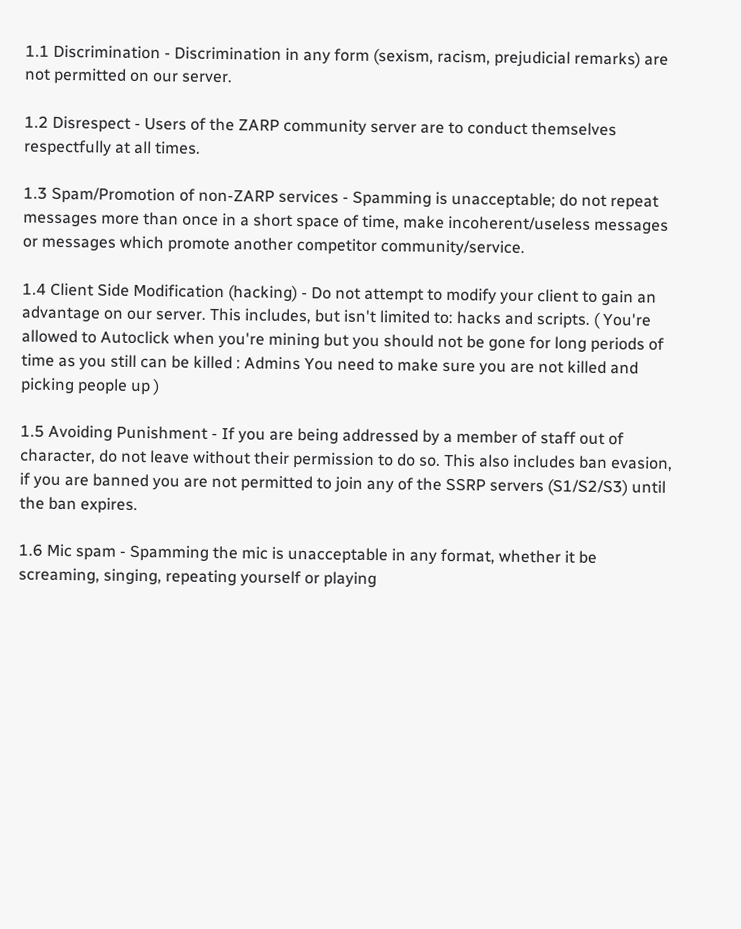1.1 Discrimination - Discrimination in any form (sexism, racism, prejudicial remarks) are not permitted on our server.

1.2 Disrespect - Users of the ZARP community server are to conduct themselves respectfully at all times.

1.3 Spam/Promotion of non-ZARP services - Spamming is unacceptable; do not repeat messages more than once in a short space of time, make incoherent/useless messages or messages which promote another competitor community/service.

1.4 Client Side Modification (hacking) - Do not attempt to modify your client to gain an advantage on our server. This includes, but isn't limited to: hacks and scripts. ( You're allowed to Autoclick when you're mining but you should not be gone for long periods of time as you still can be killed : Admins You need to make sure you are not killed and picking people up )

1.5 Avoiding Punishment - If you are being addressed by a member of staff out of character, do not leave without their permission to do so. This also includes ban evasion, if you are banned you are not permitted to join any of the SSRP servers (S1/S2/S3) until the ban expires.

1.6 Mic spam - Spamming the mic is unacceptable in any format, whether it be screaming, singing, repeating yourself or playing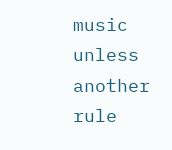music unless another rule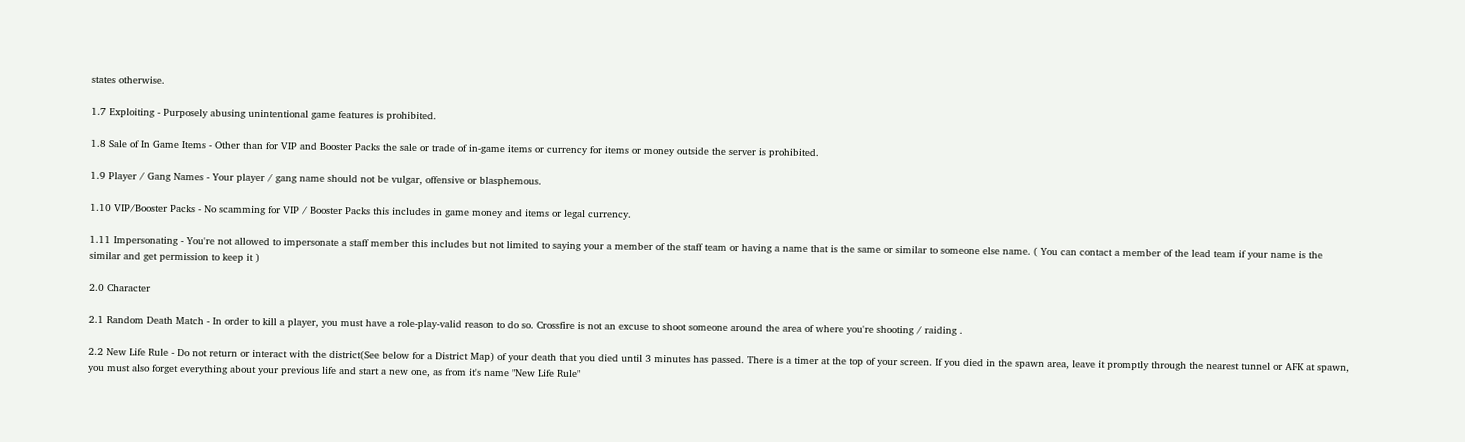states otherwise.

1.7 Exploiting - Purposely abusing unintentional game features is prohibited.

1.8 Sale of In Game Items - Other than for VIP and Booster Packs the sale or trade of in-game items or currency for items or money outside the server is prohibited.

1.9 Player / Gang Names - Your player / gang name should not be vulgar, offensive or blasphemous.

1.10 VIP/Booster Packs - No scamming for VIP / Booster Packs this includes in game money and items or legal currency.

1.11 Impersonating - You're not allowed to impersonate a staff member this includes but not limited to saying your a member of the staff team or having a name that is the same or similar to someone else name. ( You can contact a member of the lead team if your name is the similar and get permission to keep it )

2.0 Character

2.1 Random Death Match - In order to kill a player, you must have a role-play-valid reason to do so. Crossfire is not an excuse to shoot someone around the area of where you're shooting / raiding .

2.2 New Life Rule - Do not return or interact with the district(See below for a District Map) of your death that you died until 3 minutes has passed. There is a timer at the top of your screen. If you died in the spawn area, leave it promptly through the nearest tunnel or AFK at spawn, you must also forget everything about your previous life and start a new one, as from it's name "New Life Rule"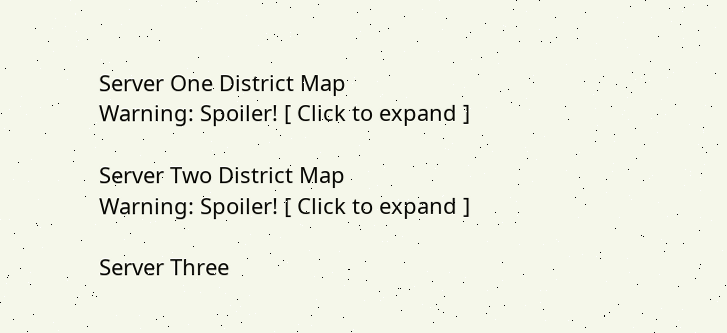Server One District Map
Warning: Spoiler! [ Click to expand ]

Server Two District Map
Warning: Spoiler! [ Click to expand ]

Server Three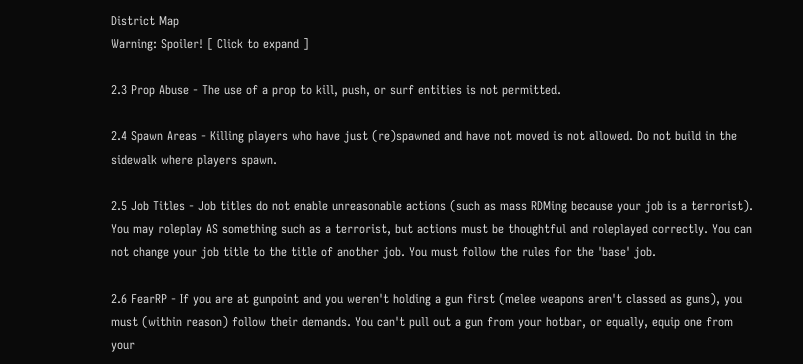District Map
Warning: Spoiler! [ Click to expand ]

2.3 Prop Abuse - The use of a prop to kill, push, or surf entities is not permitted.

2.4 Spawn Areas - Killing players who have just (re)spawned and have not moved is not allowed. Do not build in the sidewalk where players spawn.

2.5 Job Titles - Job titles do not enable unreasonable actions (such as mass RDMing because your job is a terrorist). You may roleplay AS something such as a terrorist, but actions must be thoughtful and roleplayed correctly. You can not change your job title to the title of another job. You must follow the rules for the 'base' job.

2.6 FearRP - If you are at gunpoint and you weren't holding a gun first (melee weapons aren't classed as guns), you must (within reason) follow their demands. You can't pull out a gun from your hotbar, or equally, equip one from your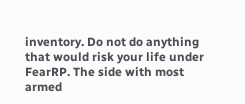inventory. Do not do anything that would risk your life under FearRP. The side with most armed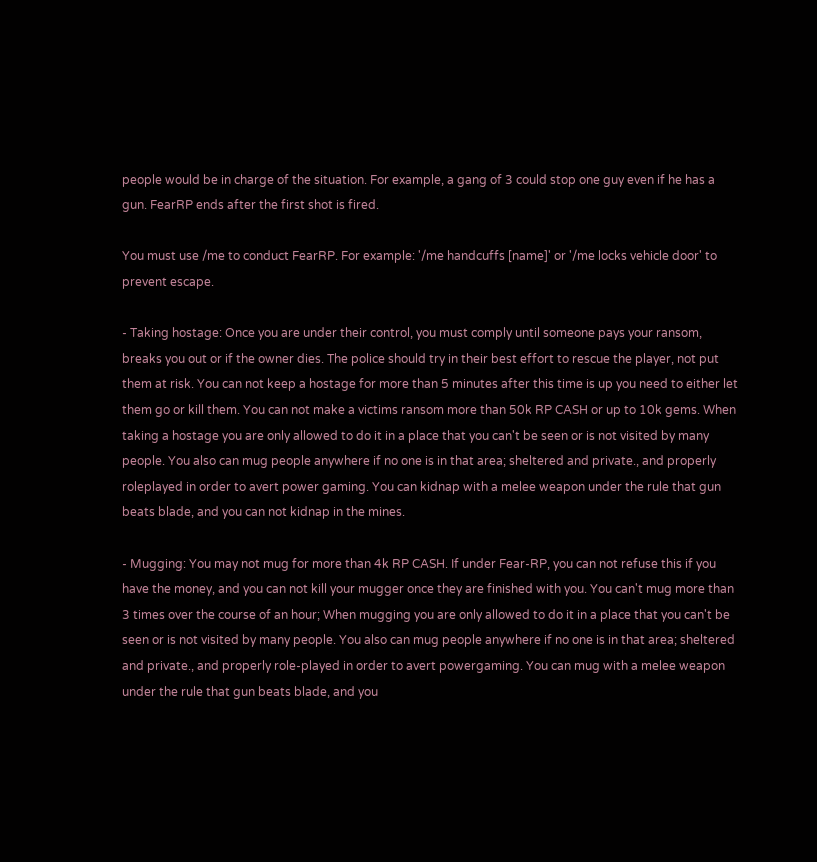people would be in charge of the situation. For example, a gang of 3 could stop one guy even if he has a gun. FearRP ends after the first shot is fired.

You must use /me to conduct FearRP. For example: '/me handcuffs [name]' or '/me locks vehicle door' to prevent escape.

- Taking hostage: Once you are under their control, you must comply until someone pays your ransom, breaks you out or if the owner dies. The police should try in their best effort to rescue the player, not put them at risk. You can not keep a hostage for more than 5 minutes after this time is up you need to either let them go or kill them. You can not make a victims ransom more than 50k RP CASH or up to 10k gems. When taking a hostage you are only allowed to do it in a place that you can't be seen or is not visited by many people. You also can mug people anywhere if no one is in that area; sheltered and private., and properly roleplayed in order to avert power gaming. You can kidnap with a melee weapon under the rule that gun beats blade, and you can not kidnap in the mines.

- Mugging: You may not mug for more than 4k RP CASH. If under Fear-RP, you can not refuse this if you have the money, and you can not kill your mugger once they are finished with you. You can't mug more than 3 times over the course of an hour; When mugging you are only allowed to do it in a place that you can't be seen or is not visited by many people. You also can mug people anywhere if no one is in that area; sheltered and private., and properly role-played in order to avert powergaming. You can mug with a melee weapon under the rule that gun beats blade, and you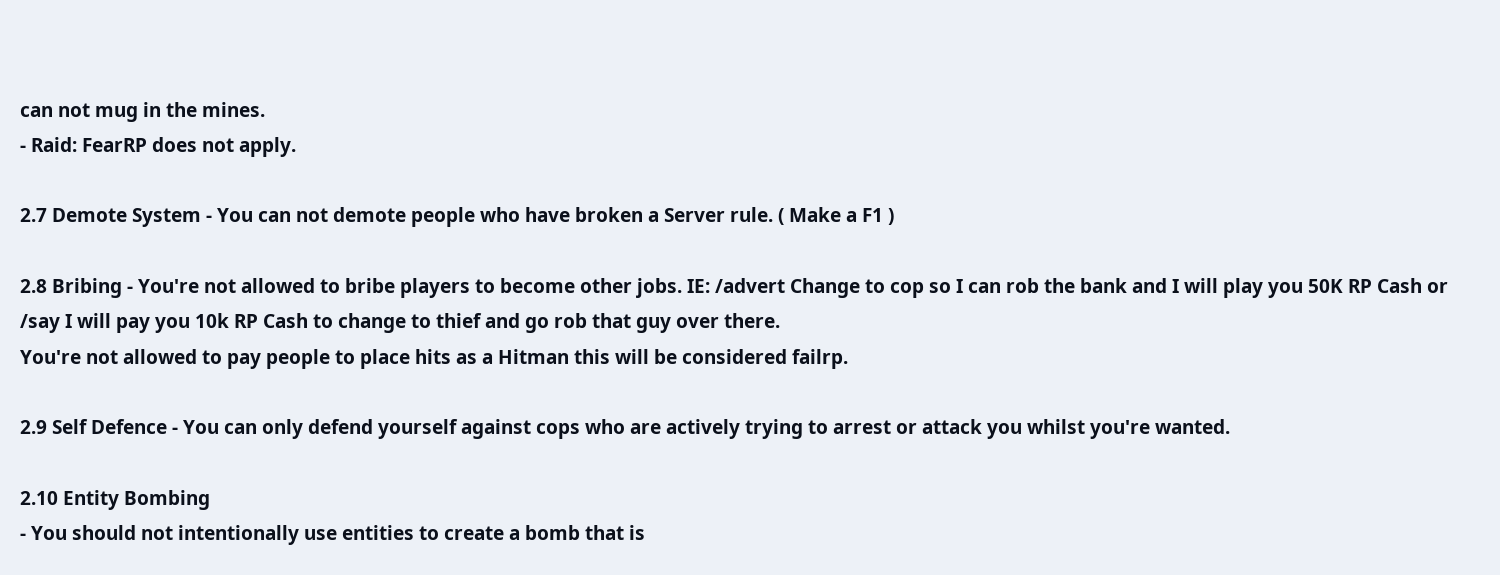can not mug in the mines.
- Raid: FearRP does not apply.

2.7 Demote System - You can not demote people who have broken a Server rule. ( Make a F1 )

2.8 Bribing - You're not allowed to bribe players to become other jobs. IE: /advert Change to cop so I can rob the bank and I will play you 50K RP Cash or /say I will pay you 10k RP Cash to change to thief and go rob that guy over there.
You're not allowed to pay people to place hits as a Hitman this will be considered failrp.

2.9 Self Defence - You can only defend yourself against cops who are actively trying to arrest or attack you whilst you're wanted.

2.10 Entity Bombing
- You should not intentionally use entities to create a bomb that is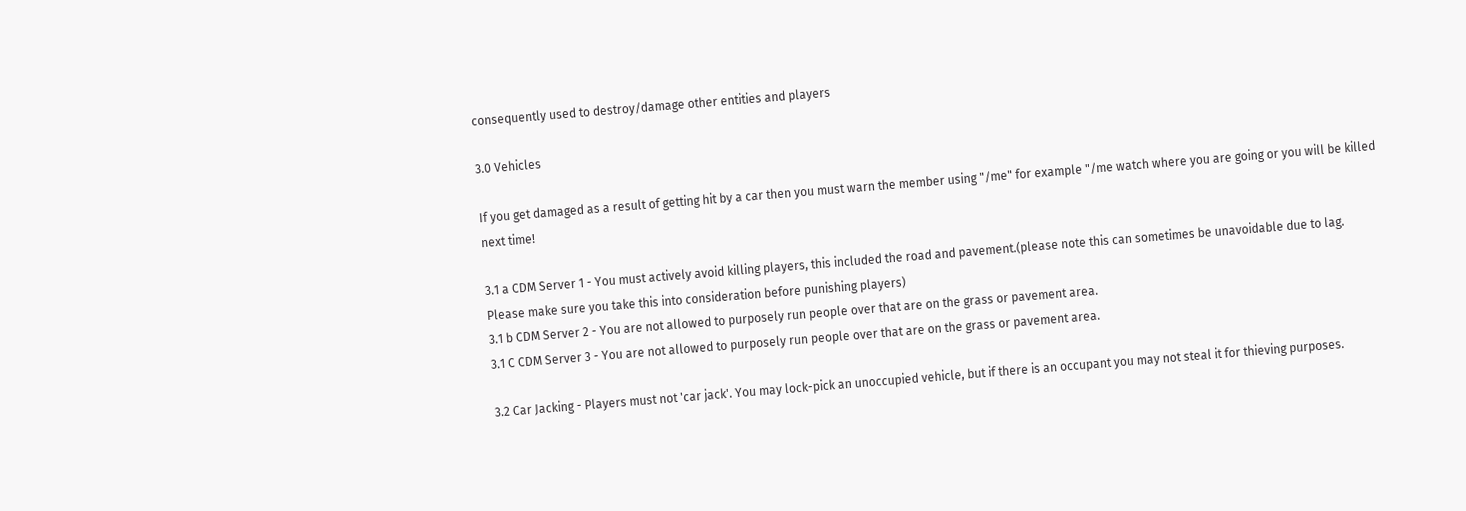consequently used to destroy/damage other entities and players

3.0 Vehicles

If you get damaged as a result of getting hit by a car then you must warn the member using "/me" for example "/me watch where you are going or you will be killed next time!

3.1 a CDM Server 1 - You must actively avoid killing players, this included the road and pavement.(please note this can sometimes be unavoidable due to lag. Please make sure you take this into consideration before punishing players)
3.1 b CDM Server 2 - You are not allowed to purposely run people over that are on the grass or pavement area.
3.1 C CDM Server 3 - You are not allowed to purposely run people over that are on the grass or pavement area.

3.2 Car Jacking - Players must not 'car jack'. You may lock-pick an unoccupied vehicle, but if there is an occupant you may not steal it for thieving purposes.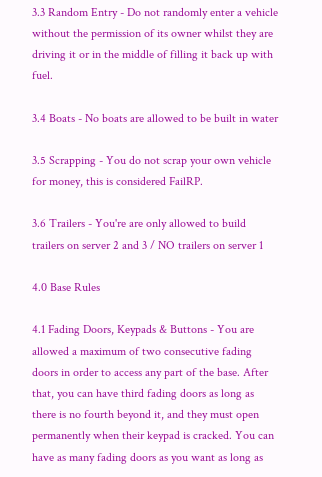3.3 Random Entry - Do not randomly enter a vehicle without the permission of its owner whilst they are driving it or in the middle of filling it back up with fuel.

3.4 Boats - No boats are allowed to be built in water

3.5 Scrapping - You do not scrap your own vehicle for money, this is considered FailRP.

3.6 Trailers - You're are only allowed to build trailers on server 2 and 3 / NO trailers on server 1

4.0 Base Rules

4.1 Fading Doors, Keypads & Buttons - You are allowed a maximum of two consecutive fading doors in order to access any part of the base. After that, you can have third fading doors as long as there is no fourth beyond it, and they must open permanently when their keypad is cracked. You can have as many fading doors as you want as long as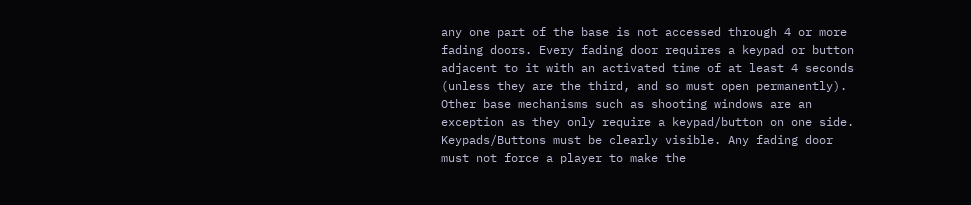any one part of the base is not accessed through 4 or more fading doors. Every fading door requires a keypad or button adjacent to it with an activated time of at least 4 seconds (unless they are the third, and so must open permanently). Other base mechanisms such as shooting windows are an exception as they only require a keypad/button on one side. Keypads/Buttons must be clearly visible. Any fading door must not force a player to make the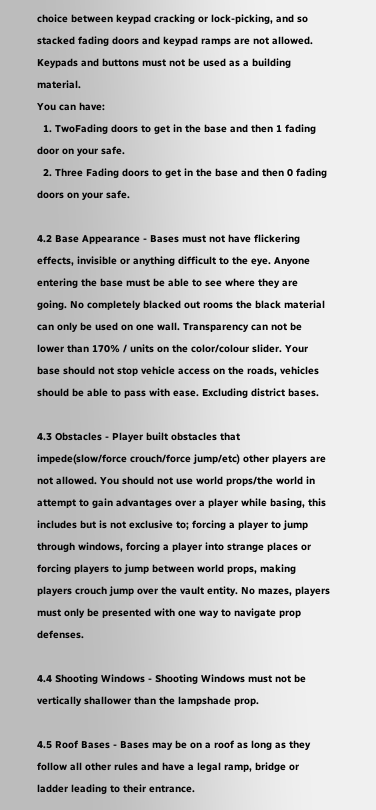choice between keypad cracking or lock-picking, and so stacked fading doors and keypad ramps are not allowed. Keypads and buttons must not be used as a building material.
You can have:
  1. TwoFading doors to get in the base and then 1 fading door on your safe.
  2. Three Fading doors to get in the base and then 0 fading doors on your safe.

4.2 Base Appearance - Bases must not have flickering effects, invisible or anything difficult to the eye. Anyone entering the base must be able to see where they are going. No completely blacked out rooms the black material can only be used on one wall. Transparency can not be lower than 170% / units on the color/colour slider. Your base should not stop vehicle access on the roads, vehicles should be able to pass with ease. Excluding district bases.

4.3 Obstacles - Player built obstacles that impede(slow/force crouch/force jump/etc) other players are not allowed. You should not use world props/the world in attempt to gain advantages over a player while basing, this includes but is not exclusive to; forcing a player to jump through windows, forcing a player into strange places or forcing players to jump between world props, making players crouch jump over the vault entity. No mazes, players must only be presented with one way to navigate prop defenses.

4.4 Shooting Windows - Shooting Windows must not be vertically shallower than the lampshade prop.

4.5 Roof Bases - Bases may be on a roof as long as they follow all other rules and have a legal ramp, bridge or ladder leading to their entrance.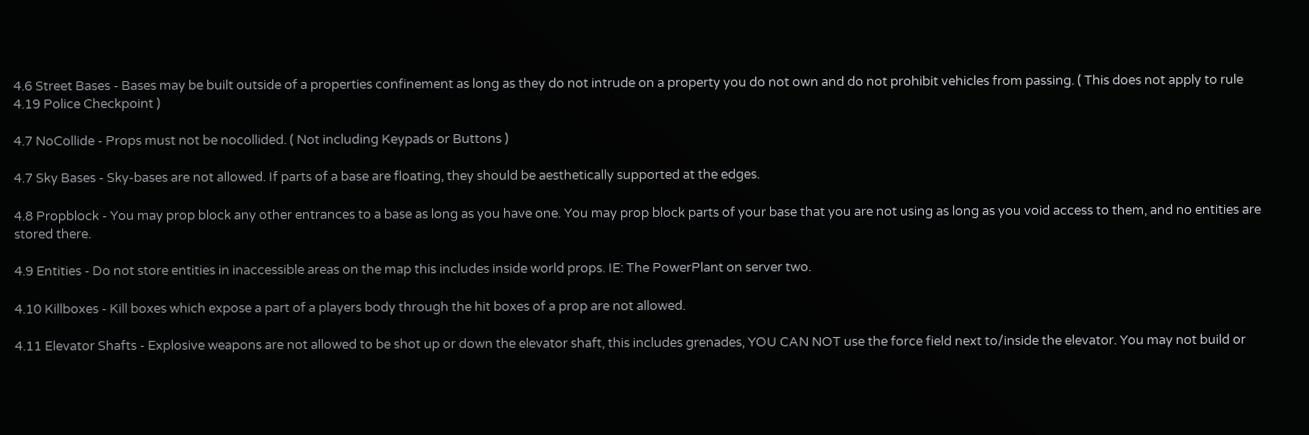4.6 Street Bases - Bases may be built outside of a properties confinement as long as they do not intrude on a property you do not own and do not prohibit vehicles from passing. ( This does not apply to rule 4.19 Police Checkpoint )

4.7 NoCollide - Props must not be nocollided. ( Not including Keypads or Buttons )

4.7 Sky Bases - Sky-bases are not allowed. If parts of a base are floating, they should be aesthetically supported at the edges.

4.8 Propblock - You may prop block any other entrances to a base as long as you have one. You may prop block parts of your base that you are not using as long as you void access to them, and no entities are stored there.

4.9 Entities - Do not store entities in inaccessible areas on the map this includes inside world props. IE: The PowerPlant on server two.

4.10 Killboxes - Kill boxes which expose a part of a players body through the hit boxes of a prop are not allowed.

4.11 Elevator Shafts - Explosive weapons are not allowed to be shot up or down the elevator shaft, this includes grenades, YOU CAN NOT use the force field next to/inside the elevator. You may not build or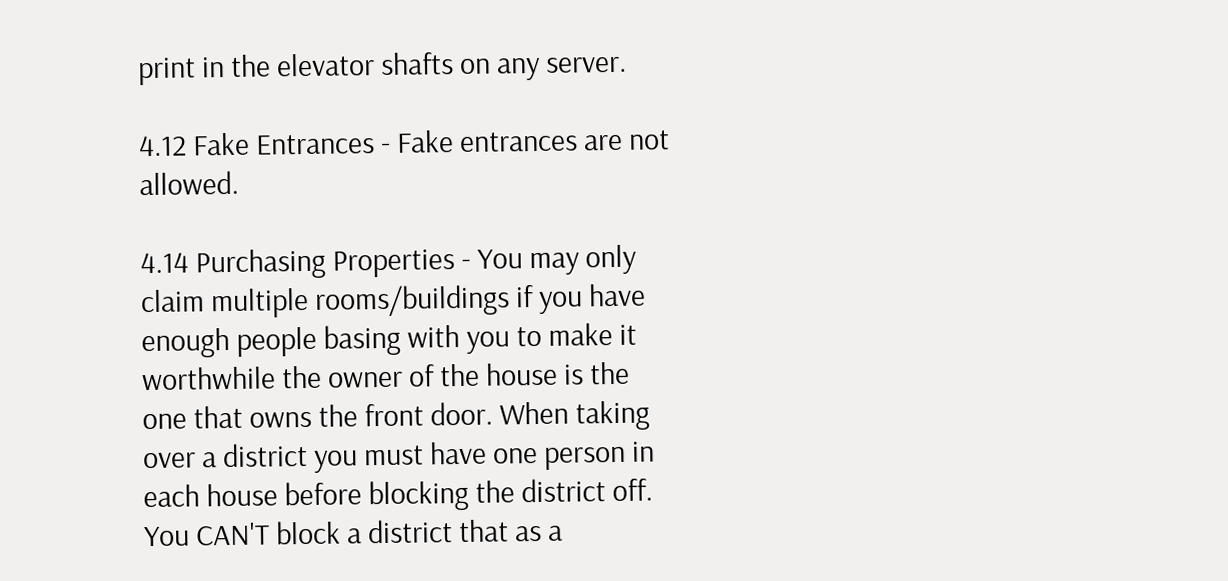print in the elevator shafts on any server.

4.12 Fake Entrances - Fake entrances are not allowed.

4.14 Purchasing Properties - You may only claim multiple rooms/buildings if you have enough people basing with you to make it worthwhile the owner of the house is the one that owns the front door. When taking over a district you must have one person in each house before blocking the district off. You CAN'T block a district that as a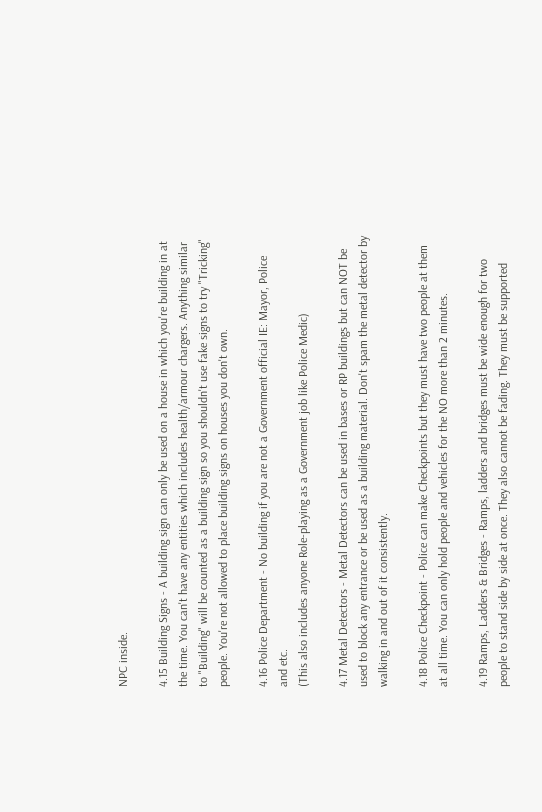NPC inside.

4.15 Building Signs - A building sign can only be used on a house in which you're building in at the time. You can't have any entities which includes health/armour chargers. Anything similar to "Building" will be counted as a building sign so you shouldn't use fake signs to try "Tricking" people. You're not allowed to place building signs on houses you don't own.

4.16 Police Department - No building if you are not a Government official IE: Mayor, Police and etc.
(This also includes anyone Role-playing as a Government job like Police Medic)

4.17 Metal Detectors - Metal Detectors can be used in bases or RP buildings but can NOT be used to block any entrance or be used as a building material. Don't spam the metal detector by walking in and out of it consistently.

4.18 Police Checkpoint - Police can make Checkpoints but they must have two people at them at all time. You can only hold people and vehicles for the NO more than 2 minutes.

4.19 Ramps, Ladders & Bridges - Ramps, ladders and bridges must be wide enough for two people to stand side by side at once. They also cannot be fading. They must be supported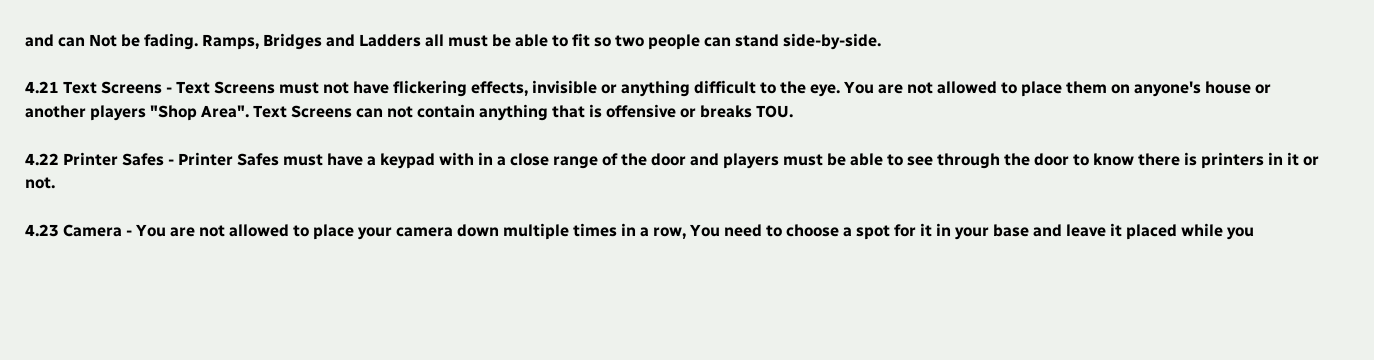and can Not be fading. Ramps, Bridges and Ladders all must be able to fit so two people can stand side-by-side.

4.21 Text Screens - Text Screens must not have flickering effects, invisible or anything difficult to the eye. You are not allowed to place them on anyone's house or another players "Shop Area". Text Screens can not contain anything that is offensive or breaks TOU.

4.22 Printer Safes - Printer Safes must have a keypad with in a close range of the door and players must be able to see through the door to know there is printers in it or not.

4.23 Camera - You are not allowed to place your camera down multiple times in a row, You need to choose a spot for it in your base and leave it placed while you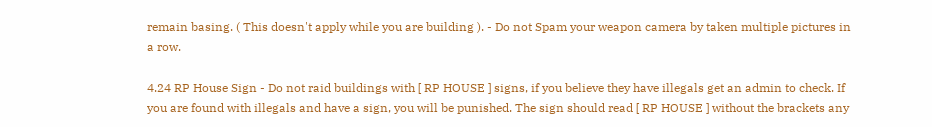remain basing. ( This doesn't apply while you are building ). - Do not Spam your weapon camera by taken multiple pictures in a row.

4.24 RP House Sign - Do not raid buildings with [ RP HOUSE ] signs, if you believe they have illegals get an admin to check. If you are found with illegals and have a sign, you will be punished. The sign should read [ RP HOUSE ] without the brackets any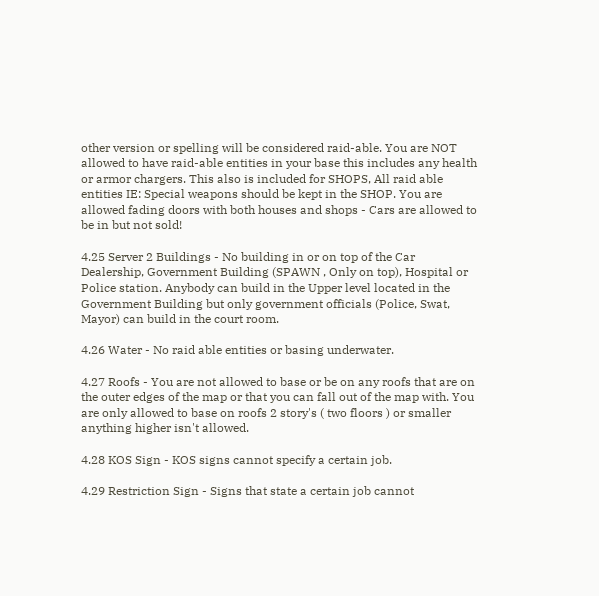other version or spelling will be considered raid-able. You are NOT allowed to have raid-able entities in your base this includes any health or armor chargers. This also is included for SHOPS, All raid able entities IE: Special weapons should be kept in the SHOP. You are allowed fading doors with both houses and shops - Cars are allowed to be in but not sold!

4.25 Server 2 Buildings - No building in or on top of the Car Dealership, Government Building (SPAWN , Only on top), Hospital or Police station. Anybody can build in the Upper level located in the Government Building but only government officials (Police, Swat, Mayor) can build in the court room.

4.26 Water - No raid able entities or basing underwater.

4.27 Roofs - You are not allowed to base or be on any roofs that are on the outer edges of the map or that you can fall out of the map with. You are only allowed to base on roofs 2 story's ( two floors ) or smaller anything higher isn't allowed.

4.28 KOS Sign - KOS signs cannot specify a certain job.

4.29 Restriction Sign - Signs that state a certain job cannot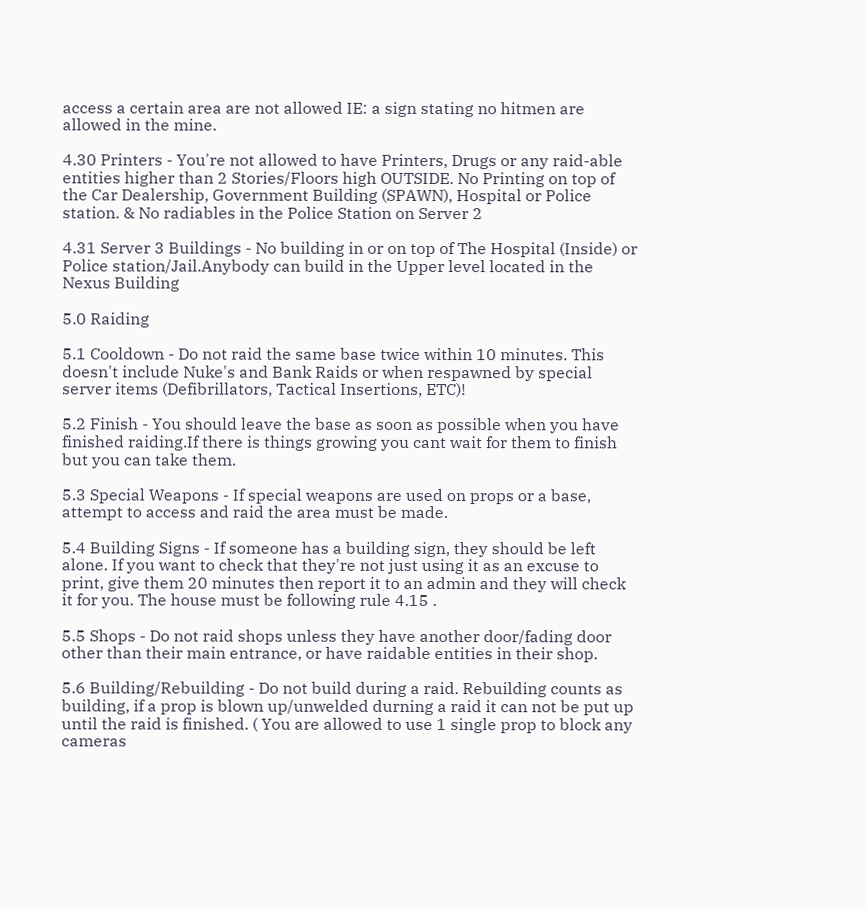access a certain area are not allowed IE: a sign stating no hitmen are allowed in the mine.

4.30 Printers - You're not allowed to have Printers, Drugs or any raid-able entities higher than 2 Stories/Floors high OUTSIDE. No Printing on top of the Car Dealership, Government Building (SPAWN), Hospital or Police station. & No radiables in the Police Station on Server 2

4.31 Server 3 Buildings - No building in or on top of The Hospital (Inside) or Police station/Jail.Anybody can build in the Upper level located in the Nexus Building

5.0 Raiding

5.1 Cooldown - Do not raid the same base twice within 10 minutes. This doesn't include Nuke's and Bank Raids or when respawned by special server items (Defibrillators, Tactical Insertions, ETC)!

5.2 Finish - You should leave the base as soon as possible when you have finished raiding.If there is things growing you cant wait for them to finish but you can take them.

5.3 Special Weapons - If special weapons are used on props or a base, attempt to access and raid the area must be made.

5.4 Building Signs - If someone has a building sign, they should be left alone. If you want to check that they're not just using it as an excuse to print, give them 20 minutes then report it to an admin and they will check it for you. The house must be following rule 4.15 .

5.5 Shops - Do not raid shops unless they have another door/fading door other than their main entrance, or have raidable entities in their shop.

5.6 Building/Rebuilding - Do not build during a raid. Rebuilding counts as building, if a prop is blown up/unwelded durning a raid it can not be put up until the raid is finished. ( You are allowed to use 1 single prop to block any cameras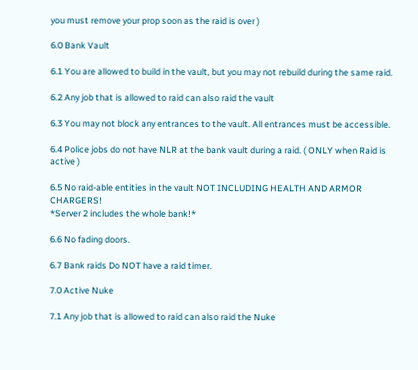you must remove your prop soon as the raid is over )

6.0 Bank Vault

6.1 You are allowed to build in the vault, but you may not rebuild during the same raid.

6.2 Any job that is allowed to raid can also raid the vault

6.3 You may not block any entrances to the vault. All entrances must be accessible.

6.4 Police jobs do not have NLR at the bank vault during a raid. ( ONLY when Raid is active )

6.5 No raid-able entities in the vault NOT INCLUDING HEALTH AND ARMOR CHARGERS!
*Server 2 includes the whole bank!*

6.6 No fading doors.

6.7 Bank raids Do NOT have a raid timer.

7.0 Active Nuke

7.1 Any job that is allowed to raid can also raid the Nuke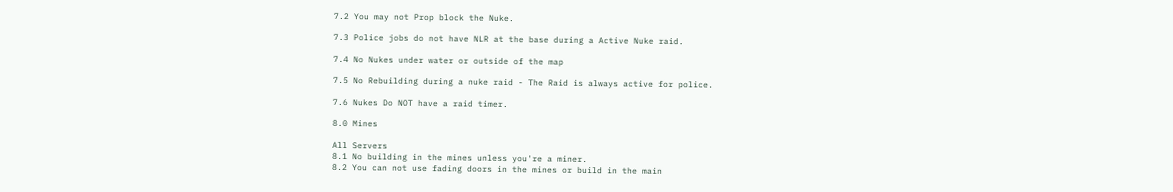7.2 You may not Prop block the Nuke.

7.3 Police jobs do not have NLR at the base during a Active Nuke raid.

7.4 No Nukes under water or outside of the map

7.5 No Rebuilding during a nuke raid - The Raid is always active for police.

7.6 Nukes Do NOT have a raid timer.

8.0 Mines

All Servers
8.1 No building in the mines unless you're a miner.
8.2 You can not use fading doors in the mines or build in the main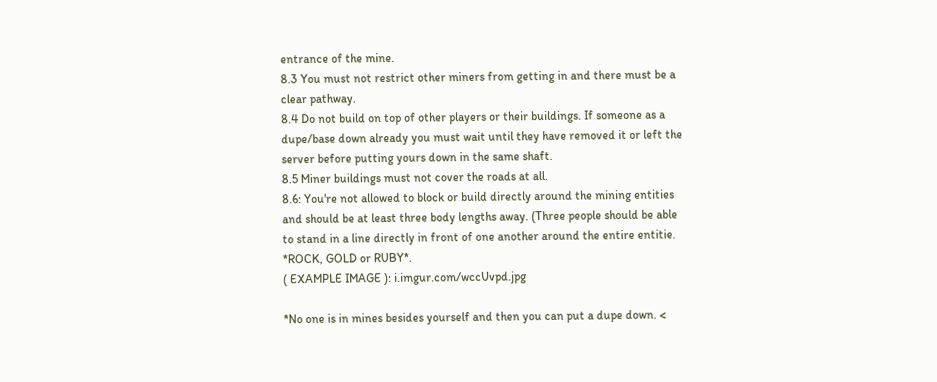entrance of the mine.
8.3 You must not restrict other miners from getting in and there must be a clear pathway.
8.4 Do not build on top of other players or their buildings. If someone as a dupe/base down already you must wait until they have removed it or left the server before putting yours down in the same shaft.
8.5 Miner buildings must not cover the roads at all.
8.6: You're not allowed to block or build directly around the mining entities and should be at least three body lengths away. (Three people should be able to stand in a line directly in front of one another around the entire entitie. *ROCK, GOLD or RUBY*.
( EXAMPLE IMAGE ): i.imgur.com/wccUvpd.jpg

*No one is in mines besides yourself and then you can put a dupe down. <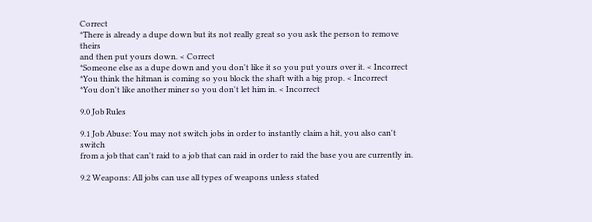Correct
*There is already a dupe down but its not really great so you ask the person to remove theirs
and then put yours down. < Correct
*Someone else as a dupe down and you don't like it so you put yours over it. < Incorrect
*You think the hitman is coming so you block the shaft with a big prop. < Incorrect
*You don't like another miner so you don't let him in. < Incorrect

9.0 Job Rules

9.1 Job Abuse: You may not switch jobs in order to instantly claim a hit, you also can't switch
from a job that can't raid to a job that can raid in order to raid the base you are currently in.

9.2 Weapons: All jobs can use all types of weapons unless stated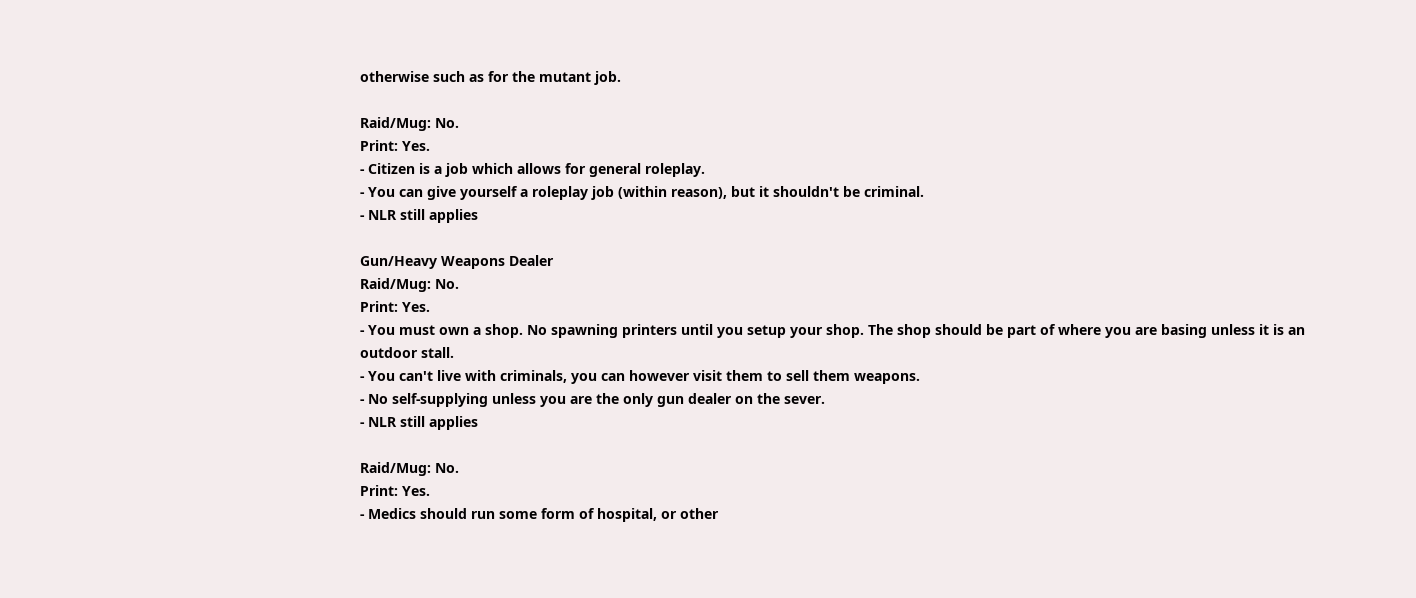otherwise such as for the mutant job.

Raid/Mug: No.
Print: Yes.
- Citizen is a job which allows for general roleplay.
- You can give yourself a roleplay job (within reason), but it shouldn't be criminal.
- NLR still applies

Gun/Heavy Weapons Dealer
Raid/Mug: No.
Print: Yes.
- You must own a shop. No spawning printers until you setup your shop. The shop should be part of where you are basing unless it is an outdoor stall.
- You can't live with criminals, you can however visit them to sell them weapons.
- No self-supplying unless you are the only gun dealer on the sever.
- NLR still applies

Raid/Mug: No.
Print: Yes.
- Medics should run some form of hospital, or other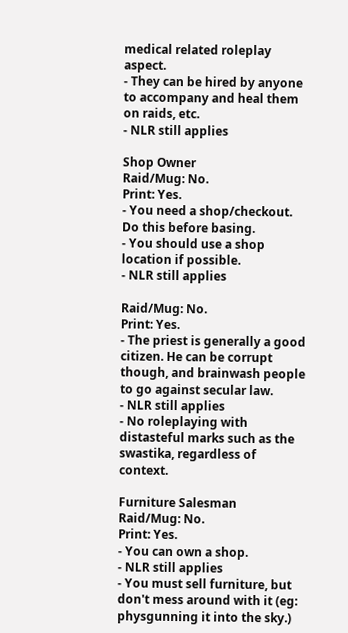medical related roleplay aspect.
- They can be hired by anyone to accompany and heal them on raids, etc.
- NLR still applies

Shop Owner
Raid/Mug: No.
Print: Yes.
- You need a shop/checkout. Do this before basing.
- You should use a shop location if possible.
- NLR still applies

Raid/Mug: No.
Print: Yes.
- The priest is generally a good citizen. He can be corrupt though, and brainwash people to go against secular law.
- NLR still applies
- No roleplaying with distasteful marks such as the swastika, regardless of context.

Furniture Salesman
Raid/Mug: No.
Print: Yes.
- You can own a shop.
- NLR still applies
- You must sell furniture, but don't mess around with it (eg: physgunning it into the sky.)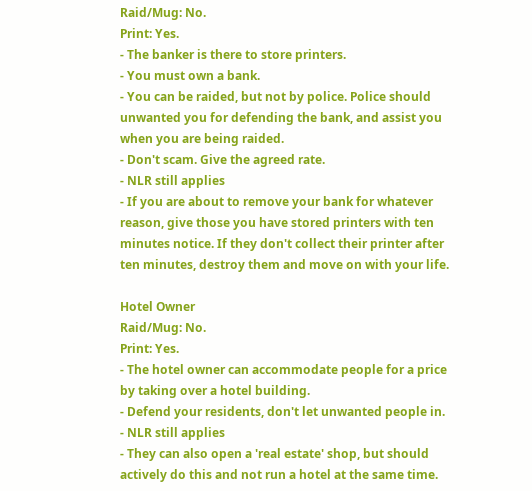Raid/Mug: No.
Print: Yes.
- The banker is there to store printers.
- You must own a bank.
- You can be raided, but not by police. Police should unwanted you for defending the bank, and assist you when you are being raided.
- Don't scam. Give the agreed rate.
- NLR still applies
- If you are about to remove your bank for whatever reason, give those you have stored printers with ten minutes notice. If they don't collect their printer after ten minutes, destroy them and move on with your life.

Hotel Owner
Raid/Mug: No.
Print: Yes.
- The hotel owner can accommodate people for a price by taking over a hotel building.
- Defend your residents, don't let unwanted people in.
- NLR still applies
- They can also open a 'real estate' shop, but should actively do this and not run a hotel at the same time.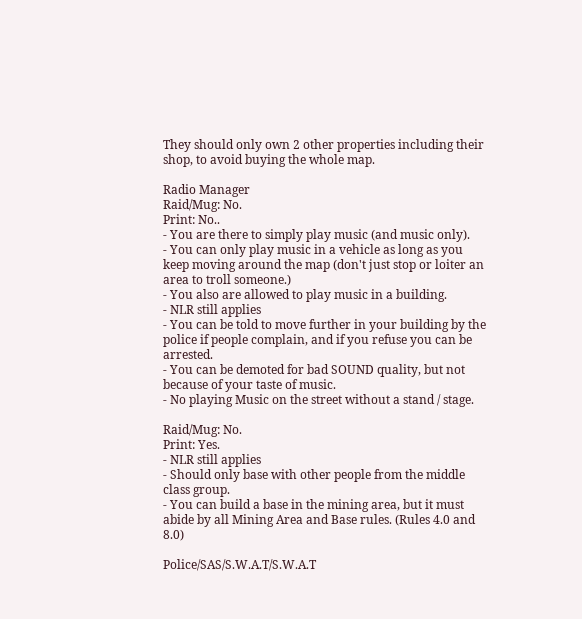They should only own 2 other properties including their shop, to avoid buying the whole map.

Radio Manager
Raid/Mug: No.
Print: No..
- You are there to simply play music (and music only).
- You can only play music in a vehicle as long as you keep moving around the map (don't just stop or loiter an area to troll someone.)
- You also are allowed to play music in a building.
- NLR still applies
- You can be told to move further in your building by the police if people complain, and if you refuse you can be arrested.
- You can be demoted for bad SOUND quality, but not because of your taste of music.
- No playing Music on the street without a stand / stage.

Raid/Mug: No.
Print: Yes.
- NLR still applies
- Should only base with other people from the middle class group.
- You can build a base in the mining area, but it must abide by all Mining Area and Base rules. (Rules 4.0 and 8.0)

Police/SAS/S.W.A.T/S.W.A.T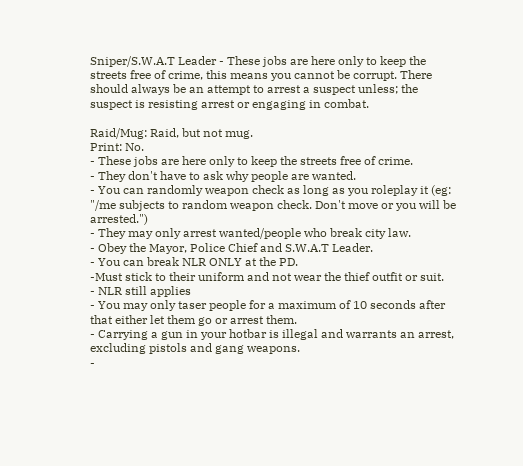Sniper/S.W.A.T Leader - These jobs are here only to keep the streets free of crime, this means you cannot be corrupt. There should always be an attempt to arrest a suspect unless; the suspect is resisting arrest or engaging in combat.

Raid/Mug: Raid, but not mug.
Print: No.
- These jobs are here only to keep the streets free of crime.
- They don't have to ask why people are wanted.
- You can randomly weapon check as long as you roleplay it (eg: "/me subjects to random weapon check. Don't move or you will be arrested.")
- They may only arrest wanted/people who break city law.
- Obey the Mayor, Police Chief and S.W.A.T Leader.
- You can break NLR ONLY at the PD.
-Must stick to their uniform and not wear the thief outfit or suit.
- NLR still applies
- You may only taser people for a maximum of 10 seconds after that either let them go or arrest them.
- Carrying a gun in your hotbar is illegal and warrants an arrest, excluding pistols and gang weapons.
-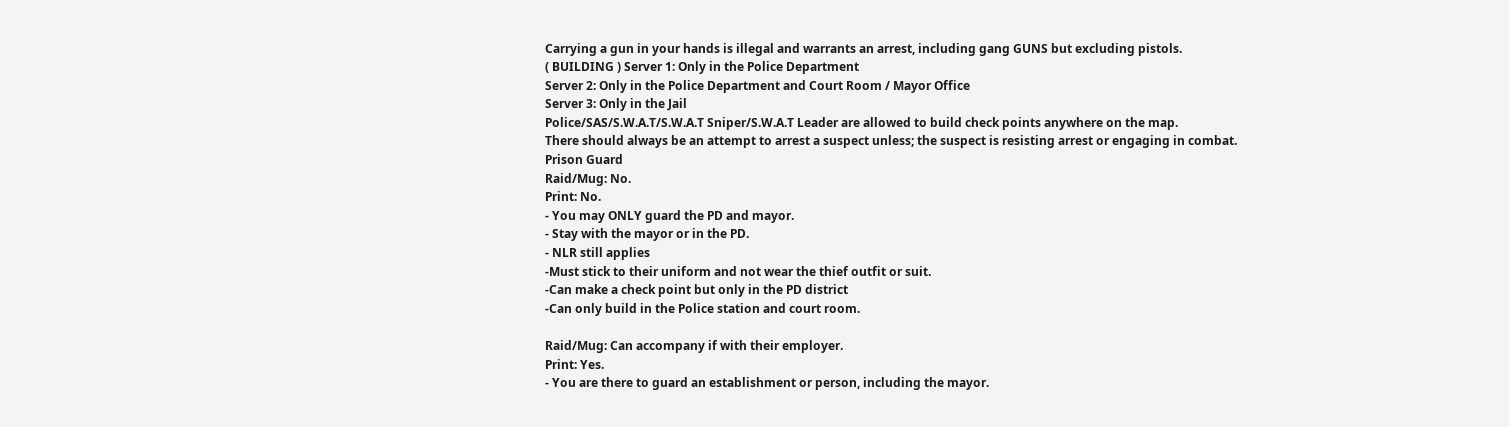Carrying a gun in your hands is illegal and warrants an arrest, including gang GUNS but excluding pistols.
( BUILDING ) Server 1: Only in the Police Department
Server 2: Only in the Police Department and Court Room / Mayor Office
Server 3: Only in the Jail
Police/SAS/S.W.A.T/S.W.A.T Sniper/S.W.A.T Leader are allowed to build check points anywhere on the map.
There should always be an attempt to arrest a suspect unless; the suspect is resisting arrest or engaging in combat.
Prison Guard
Raid/Mug: No.
Print: No.
- You may ONLY guard the PD and mayor.
- Stay with the mayor or in the PD.
- NLR still applies
-Must stick to their uniform and not wear the thief outfit or suit.
-Can make a check point but only in the PD district
-Can only build in the Police station and court room.

Raid/Mug: Can accompany if with their employer.
Print: Yes.
- You are there to guard an establishment or person, including the mayor.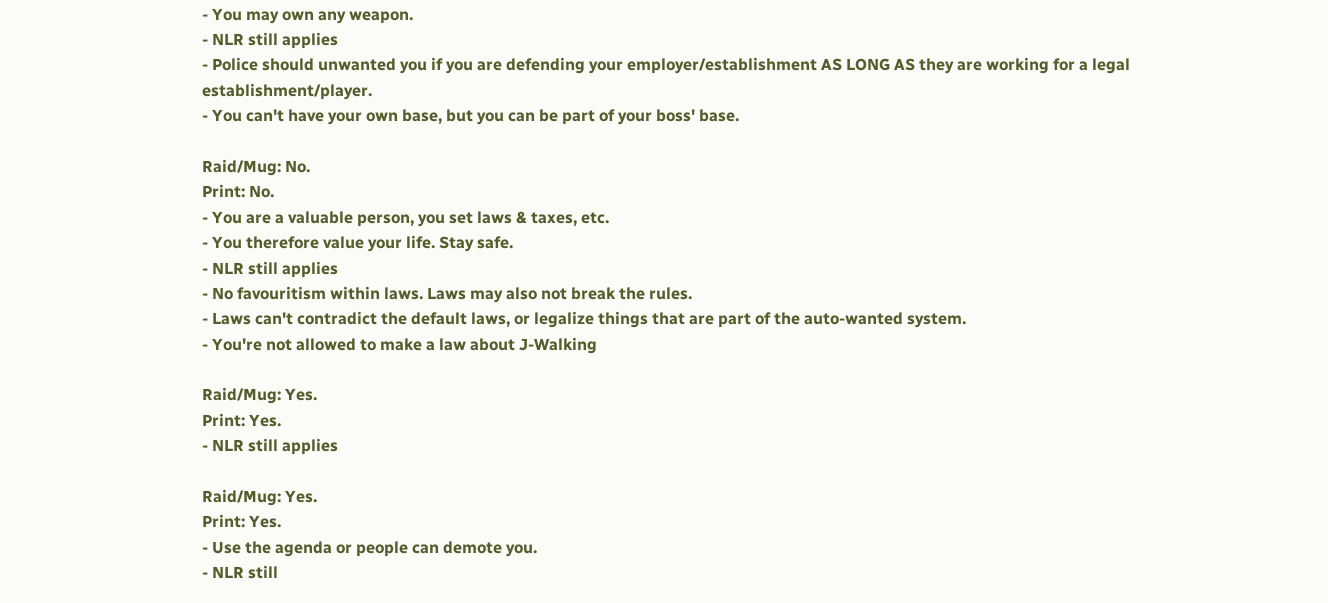- You may own any weapon.
- NLR still applies
- Police should unwanted you if you are defending your employer/establishment AS LONG AS they are working for a legal establishment/player.
- You can't have your own base, but you can be part of your boss' base.

Raid/Mug: No.
Print: No.
- You are a valuable person, you set laws & taxes, etc.
- You therefore value your life. Stay safe.
- NLR still applies
- No favouritism within laws. Laws may also not break the rules.
- Laws can't contradict the default laws, or legalize things that are part of the auto-wanted system.
- You're not allowed to make a law about J-Walking

Raid/Mug: Yes.
Print: Yes.
- NLR still applies

Raid/Mug: Yes.
Print: Yes.
- Use the agenda or people can demote you.
- NLR still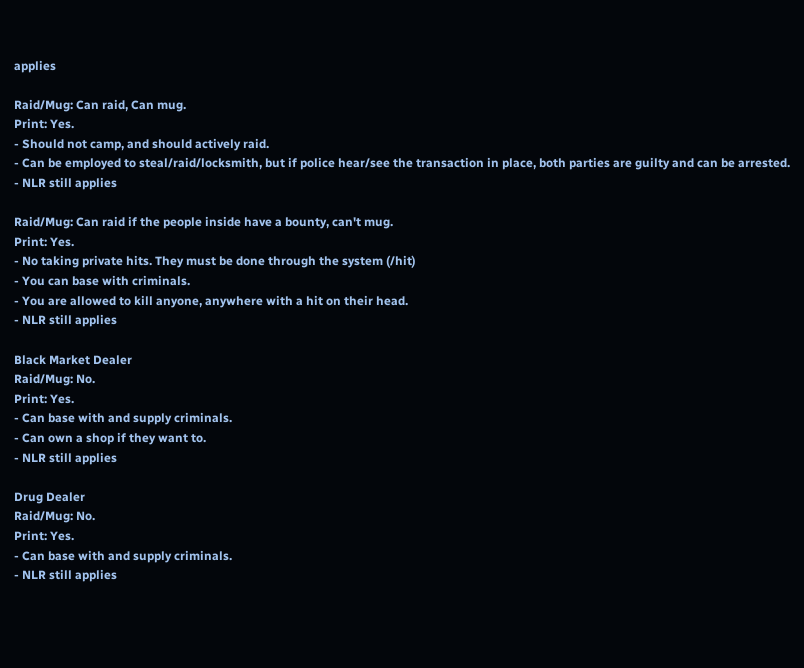applies

Raid/Mug: Can raid, Can mug.
Print: Yes.
- Should not camp, and should actively raid.
- Can be employed to steal/raid/locksmith, but if police hear/see the transaction in place, both parties are guilty and can be arrested.
- NLR still applies

Raid/Mug: Can raid if the people inside have a bounty, can't mug.
Print: Yes.
- No taking private hits. They must be done through the system (/hit)
- You can base with criminals.
- You are allowed to kill anyone, anywhere with a hit on their head.
- NLR still applies

Black Market Dealer
Raid/Mug: No.
Print: Yes.
- Can base with and supply criminals.
- Can own a shop if they want to.
- NLR still applies

Drug Dealer
Raid/Mug: No.
Print: Yes.
- Can base with and supply criminals.
- NLR still applies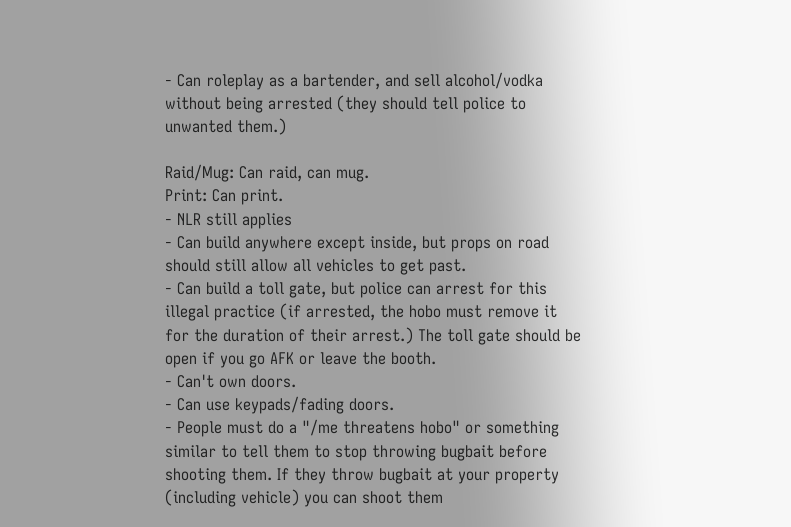- Can roleplay as a bartender, and sell alcohol/vodka without being arrested (they should tell police to unwanted them.)

Raid/Mug: Can raid, can mug.
Print: Can print.
- NLR still applies
- Can build anywhere except inside, but props on road should still allow all vehicles to get past.
- Can build a toll gate, but police can arrest for this illegal practice (if arrested, the hobo must remove it for the duration of their arrest.) The toll gate should be open if you go AFK or leave the booth.
- Can't own doors.
- Can use keypads/fading doors.
- People must do a "/me threatens hobo" or something similar to tell them to stop throwing bugbait before shooting them. If they throw bugbait at your property (including vehicle) you can shoot them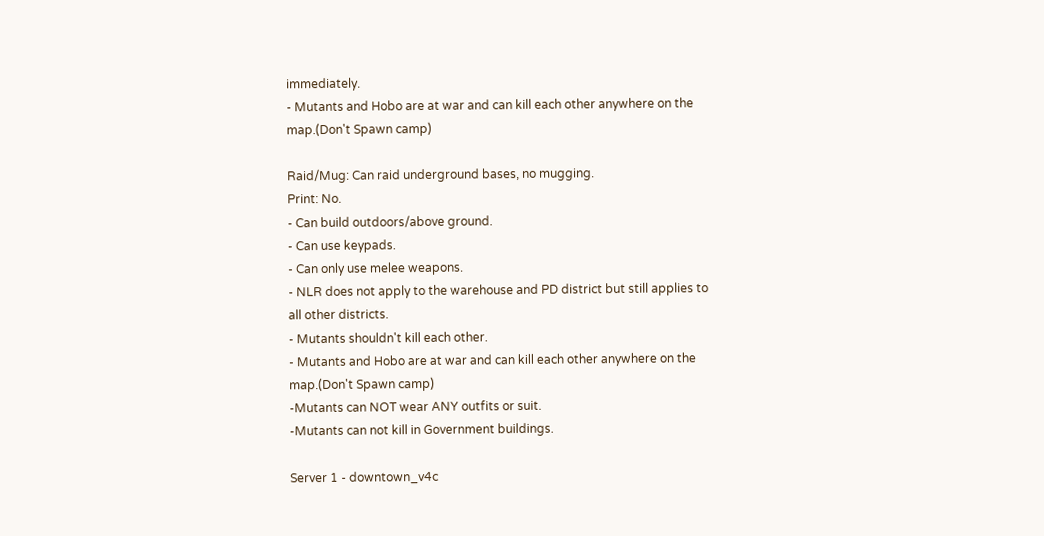immediately.
- Mutants and Hobo are at war and can kill each other anywhere on the map.(Don't Spawn camp)

Raid/Mug: Can raid underground bases, no mugging.
Print: No.
- Can build outdoors/above ground.
- Can use keypads.
- Can only use melee weapons.
- NLR does not apply to the warehouse and PD district but still applies to all other districts.
- Mutants shouldn't kill each other.
- Mutants and Hobo are at war and can kill each other anywhere on the map.(Don't Spawn camp)
-Mutants can NOT wear ANY outfits or suit.
-Mutants can not kill in Government buildings.

Server 1 - downtown_v4c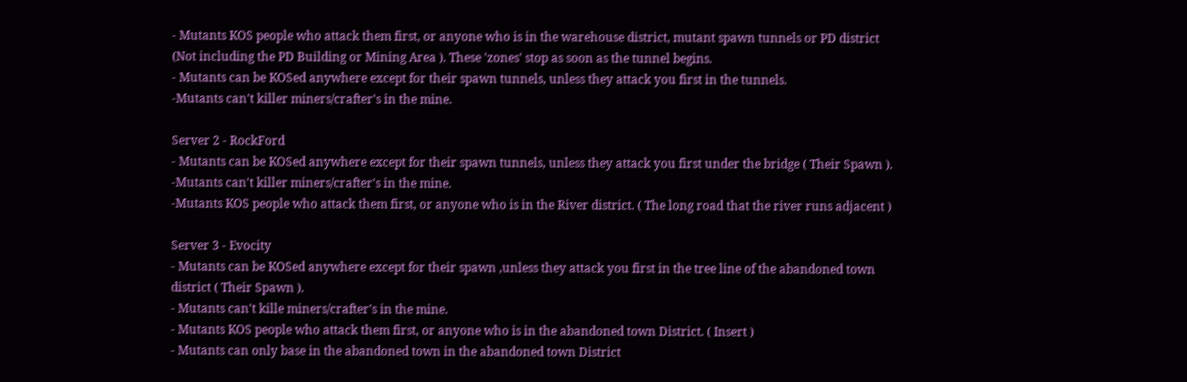- Mutants KOS people who attack them first, or anyone who is in the warehouse district, mutant spawn tunnels or PD district (Not including the PD Building or Mining Area ). These 'zones' stop as soon as the tunnel begins.
- Mutants can be KOSed anywhere except for their spawn tunnels, unless they attack you first in the tunnels.
-Mutants can't killer miners/crafter's in the mine.

Server 2 - RockFord
- Mutants can be KOSed anywhere except for their spawn tunnels, unless they attack you first under the bridge ( Their Spawn ).
-Mutants can't killer miners/crafter's in the mine.
-Mutants KOS people who attack them first, or anyone who is in the River district. ( The long road that the river runs adjacent )

Server 3 - Evocity
- Mutants can be KOSed anywhere except for their spawn ,unless they attack you first in the tree line of the abandoned town district ( Their Spawn ).
- Mutants can't kille miners/crafter's in the mine.
- Mutants KOS people who attack them first, or anyone who is in the abandoned town District. ( Insert )
- Mutants can only base in the abandoned town in the abandoned town District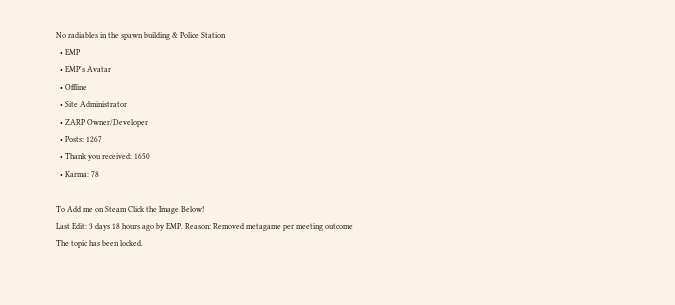No radiables in the spawn building & Police Station
  • EMP
  • EMP's Avatar
  • Offline
  • Site Administrator
  • ZARP Owner/Developer
  • Posts: 1267
  • Thank you received: 1650
  • Karma: 78

To Add me on Steam Click the Image Below!
Last Edit: 3 days 18 hours ago by EMP. Reason: Removed metagame per meeting outcome
The topic has been locked.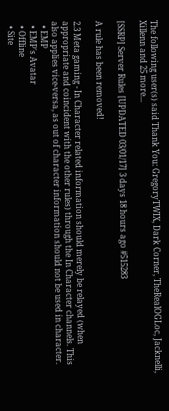The following user(s) said Thank You: GregoryTWIX, Dark Corner, TheRealOGLoc, Jacknelli, Xillenn and 25 more...

[SSRP] Server Rules [UPDATED 03/01/17] 3 days 18 hours ago #515283

A rule has been removed!

2.3 Meta gaming - In Character related information should merely be relayed (when appropriate and coincident with the other rules) through the In Character channels. This also applies vice-versa, as out of character information should not be used in character.
  • EMP
  • EMP's Avatar
  • Offline
  • Site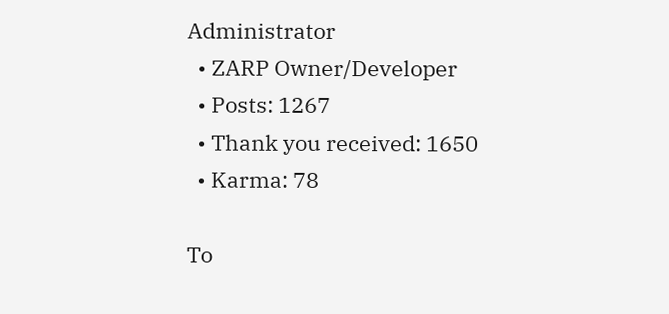Administrator
  • ZARP Owner/Developer
  • Posts: 1267
  • Thank you received: 1650
  • Karma: 78

To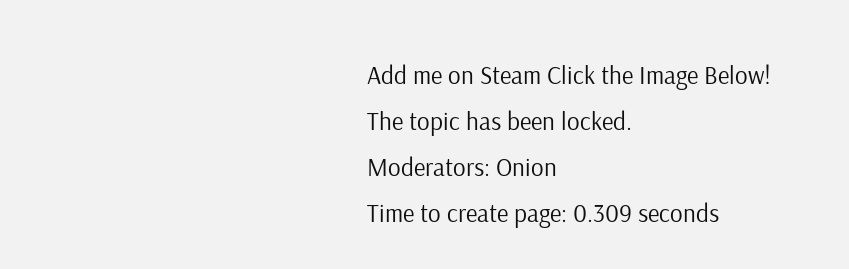Add me on Steam Click the Image Below!
The topic has been locked.
Moderators: Onion
Time to create page: 0.309 seconds